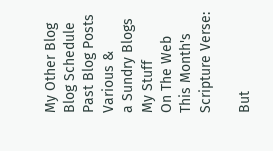My Other Blog
Blog Schedule
Past Blog Posts
Various &
a Sundry Blogs
My Stuff
On The Web
This Month's Scripture Verse:

But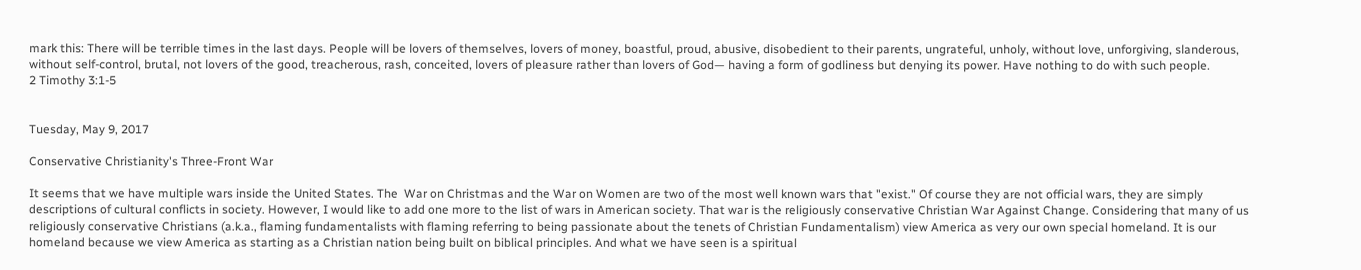mark this: There will be terrible times in the last days. People will be lovers of themselves, lovers of money, boastful, proud, abusive, disobedient to their parents, ungrateful, unholy, without love, unforgiving, slanderous, without self-control, brutal, not lovers of the good, treacherous, rash, conceited, lovers of pleasure rather than lovers of God— having a form of godliness but denying its power. Have nothing to do with such people.
2 Timothy 3:1-5


Tuesday, May 9, 2017

Conservative Christianity's Three-Front War

It seems that we have multiple wars inside the United States. The  War on Christmas and the War on Women are two of the most well known wars that "exist." Of course they are not official wars, they are simply descriptions of cultural conflicts in society. However, I would like to add one more to the list of wars in American society. That war is the religiously conservative Christian War Against Change. Considering that many of us religiously conservative Christians (a.k.a., flaming fundamentalists with flaming referring to being passionate about the tenets of Christian Fundamentalism) view America as very our own special homeland. It is our homeland because we view America as starting as a Christian nation being built on biblical principles. And what we have seen is a spiritual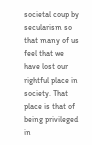societal coup by secularism so that many of us feel that we have lost our rightful place in society. That place is that of being privileged in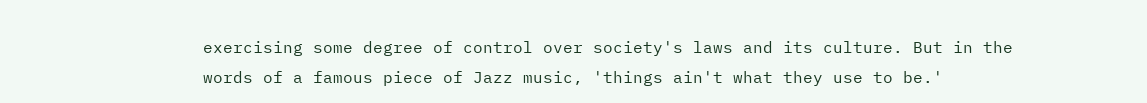exercising some degree of control over society's laws and its culture. But in the words of a famous piece of Jazz music, 'things ain't what they use to be.'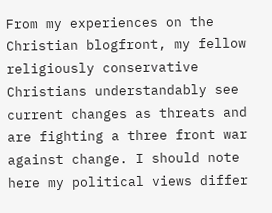From my experiences on the Christian blogfront, my fellow religiously conservative Christians understandably see current changes as threats and are fighting a three front war against change. I should note here my political views differ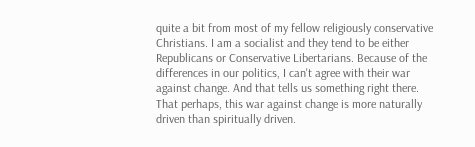quite a bit from most of my fellow religiously conservative Christians. I am a socialist and they tend to be either Republicans or Conservative Libertarians. Because of the differences in our politics, I can't agree with their war against change. And that tells us something right there. That perhaps, this war against change is more naturally driven than spiritually driven.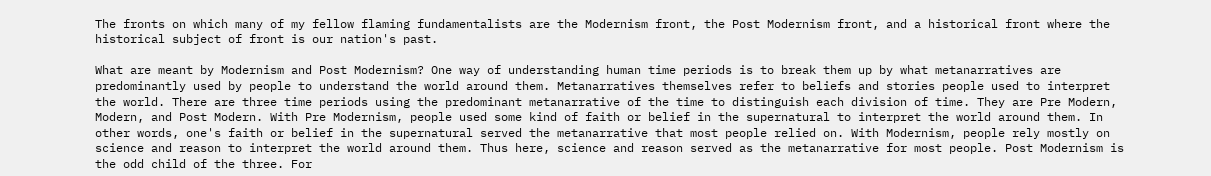The fronts on which many of my fellow flaming fundamentalists are the Modernism front, the Post Modernism front, and a historical front where the historical subject of front is our nation's past.

What are meant by Modernism and Post Modernism? One way of understanding human time periods is to break them up by what metanarratives are predominantly used by people to understand the world around them. Metanarratives themselves refer to beliefs and stories people used to interpret the world. There are three time periods using the predominant metanarrative of the time to distinguish each division of time. They are Pre Modern, Modern, and Post Modern. With Pre Modernism, people used some kind of faith or belief in the supernatural to interpret the world around them. In other words, one's faith or belief in the supernatural served the metanarrative that most people relied on. With Modernism, people rely mostly on science and reason to interpret the world around them. Thus here, science and reason served as the metanarrative for most people. Post Modernism is the odd child of the three. For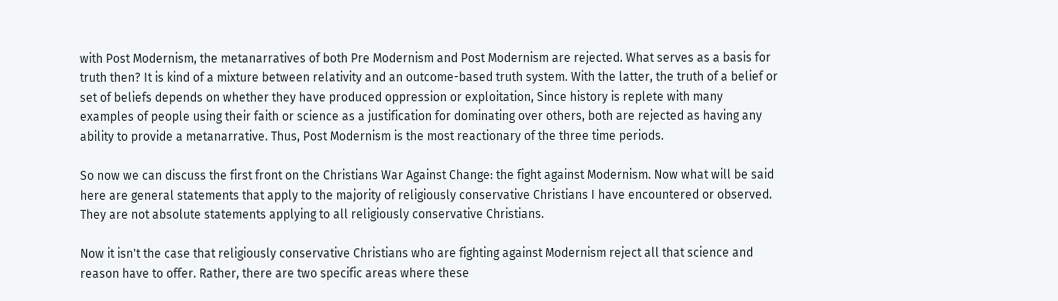with Post Modernism, the metanarratives of both Pre Modernism and Post Modernism are rejected. What serves as a basis for truth then? It is kind of a mixture between relativity and an outcome-based truth system. With the latter, the truth of a belief or set of beliefs depends on whether they have produced oppression or exploitation, Since history is replete with many examples of people using their faith or science as a justification for dominating over others, both are rejected as having any ability to provide a metanarrative. Thus, Post Modernism is the most reactionary of the three time periods.

So now we can discuss the first front on the Christians War Against Change: the fight against Modernism. Now what will be said here are general statements that apply to the majority of religiously conservative Christians I have encountered or observed. They are not absolute statements applying to all religiously conservative Christians.

Now it isn't the case that religiously conservative Christians who are fighting against Modernism reject all that science and reason have to offer. Rather, there are two specific areas where these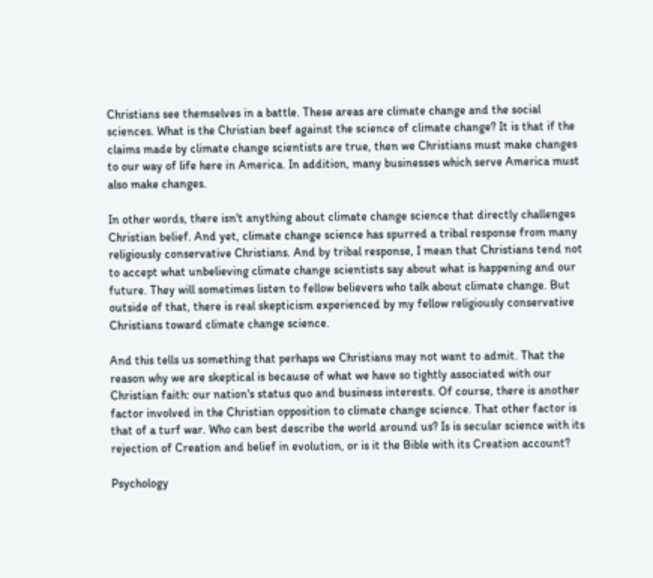Christians see themselves in a battle. These areas are climate change and the social sciences. What is the Christian beef against the science of climate change? It is that if the claims made by climate change scientists are true, then we Christians must make changes to our way of life here in America. In addition, many businesses which serve America must also make changes.

In other words, there isn't anything about climate change science that directly challenges Christian belief. And yet, climate change science has spurred a tribal response from many religiously conservative Christians. And by tribal response, I mean that Christians tend not to accept what unbelieving climate change scientists say about what is happening and our future. They will sometimes listen to fellow believers who talk about climate change. But outside of that, there is real skepticism experienced by my fellow religiously conservative Christians toward climate change science.

And this tells us something that perhaps we Christians may not want to admit. That the reason why we are skeptical is because of what we have so tightly associated with our Christian faith: our nation's status quo and business interests. Of course, there is another factor involved in the Christian opposition to climate change science. That other factor is that of a turf war. Who can best describe the world around us? Is is secular science with its rejection of Creation and belief in evolution, or is it the Bible with its Creation account?

Psychology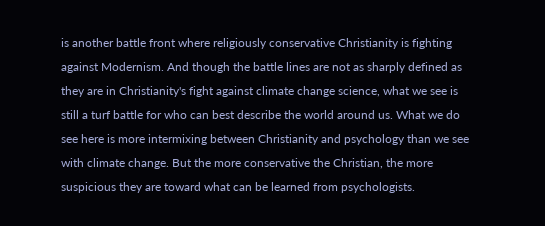is another battle front where religiously conservative Christianity is fighting against Modernism. And though the battle lines are not as sharply defined as they are in Christianity's fight against climate change science, what we see is still a turf battle for who can best describe the world around us. What we do see here is more intermixing between Christianity and psychology than we see with climate change. But the more conservative the Christian, the more suspicious they are toward what can be learned from psychologists.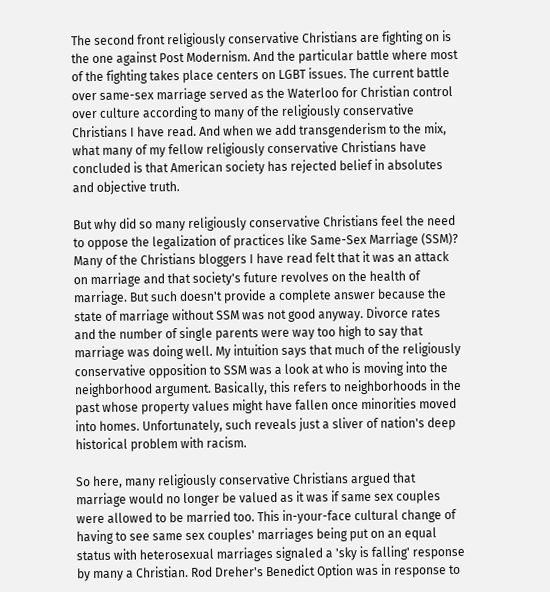The second front religiously conservative Christians are fighting on is the one against Post Modernism. And the particular battle where most of the fighting takes place centers on LGBT issues. The current battle over same-sex marriage served as the Waterloo for Christian control over culture according to many of the religiously conservative Christians I have read. And when we add transgenderism to the mix, what many of my fellow religiously conservative Christians have concluded is that American society has rejected belief in absolutes and objective truth.

But why did so many religiously conservative Christians feel the need to oppose the legalization of practices like Same-Sex Marriage (SSM)? Many of the Christians bloggers I have read felt that it was an attack on marriage and that society's future revolves on the health of marriage. But such doesn't provide a complete answer because the state of marriage without SSM was not good anyway. Divorce rates and the number of single parents were way too high to say that marriage was doing well. My intuition says that much of the religiously conservative opposition to SSM was a look at who is moving into the neighborhood argument. Basically, this refers to neighborhoods in the past whose property values might have fallen once minorities moved into homes. Unfortunately, such reveals just a sliver of nation's deep historical problem with racism.

So here, many religiously conservative Christians argued that marriage would no longer be valued as it was if same sex couples were allowed to be married too. This in-your-face cultural change of having to see same sex couples' marriages being put on an equal status with heterosexual marriages signaled a 'sky is falling' response by many a Christian. Rod Dreher's Benedict Option was in response to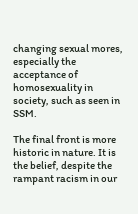changing sexual mores, especially the acceptance of homosexuality in society, such as seen in SSM.

The final front is more historic in nature. It is the belief, despite the rampant racism in our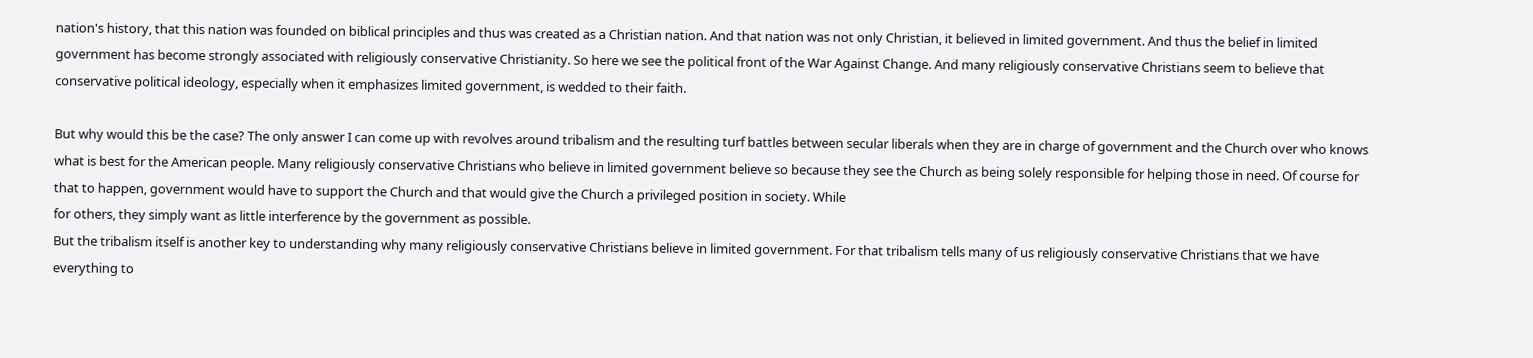nation's history, that this nation was founded on biblical principles and thus was created as a Christian nation. And that nation was not only Christian, it believed in limited government. And thus the belief in limited government has become strongly associated with religiously conservative Christianity. So here we see the political front of the War Against Change. And many religiously conservative Christians seem to believe that conservative political ideology, especially when it emphasizes limited government, is wedded to their faith.

But why would this be the case? The only answer I can come up with revolves around tribalism and the resulting turf battles between secular liberals when they are in charge of government and the Church over who knows what is best for the American people. Many religiously conservative Christians who believe in limited government believe so because they see the Church as being solely responsible for helping those in need. Of course for that to happen, government would have to support the Church and that would give the Church a privileged position in society. While
for others, they simply want as little interference by the government as possible.
But the tribalism itself is another key to understanding why many religiously conservative Christians believe in limited government. For that tribalism tells many of us religiously conservative Christians that we have everything to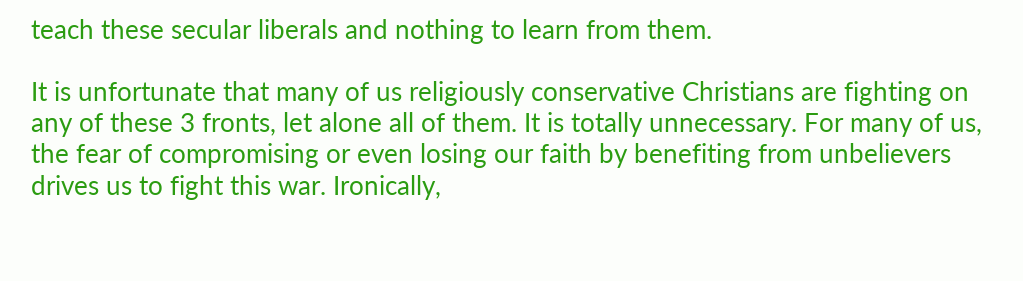teach these secular liberals and nothing to learn from them.

It is unfortunate that many of us religiously conservative Christians are fighting on any of these 3 fronts, let alone all of them. It is totally unnecessary. For many of us, the fear of compromising or even losing our faith by benefiting from unbelievers drives us to fight this war. Ironically,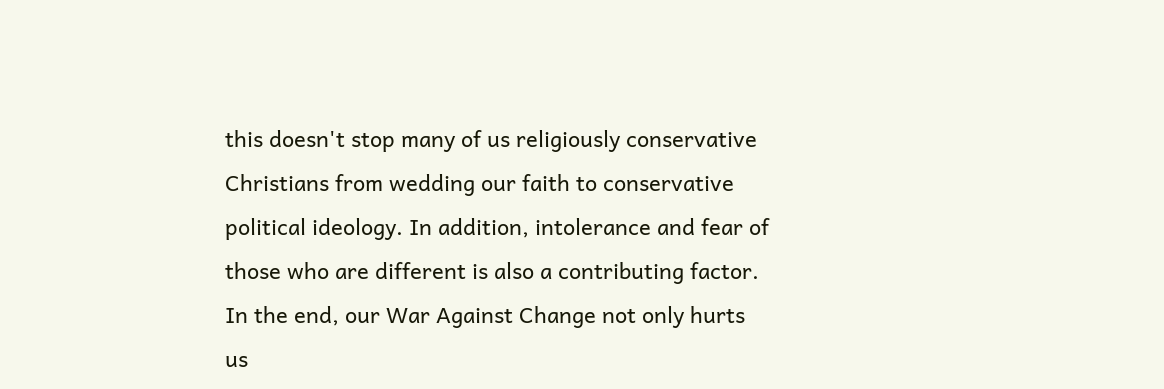this doesn't stop many of us religiously conservative Christians from wedding our faith to conservative political ideology. In addition, intolerance and fear of those who are different is also a contributing factor. In the end, our War Against Change not only hurts us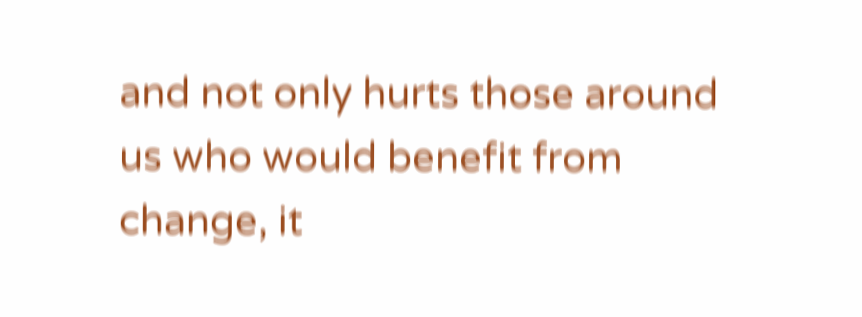and not only hurts those around us who would benefit from change, it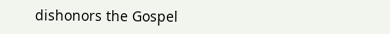dishonors the Gospel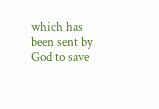which has been sent by God to save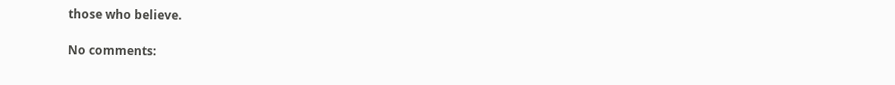those who believe.

No comments: